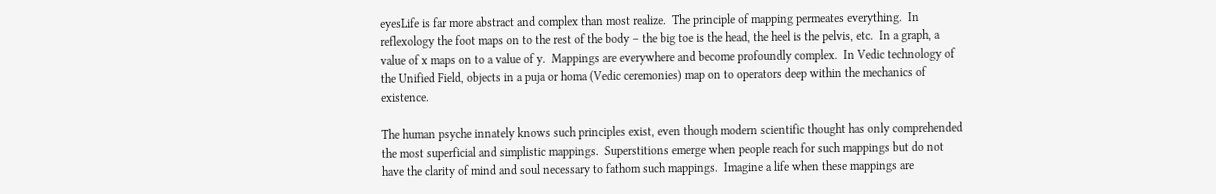eyesLife is far more abstract and complex than most realize.  The principle of mapping permeates everything.  In reflexology the foot maps on to the rest of the body – the big toe is the head, the heel is the pelvis, etc.  In a graph, a value of x maps on to a value of y.  Mappings are everywhere and become profoundly complex.  In Vedic technology of the Unified Field, objects in a puja or homa (Vedic ceremonies) map on to operators deep within the mechanics of existence.

The human psyche innately knows such principles exist, even though modern scientific thought has only comprehended the most superficial and simplistic mappings.  Superstitions emerge when people reach for such mappings but do not have the clarity of mind and soul necessary to fathom such mappings.  Imagine a life when these mappings are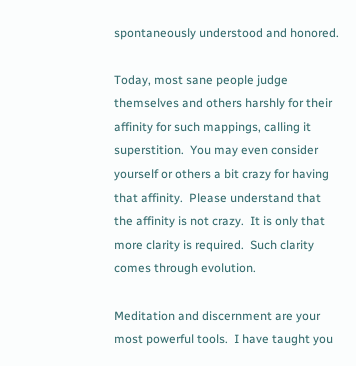spontaneously understood and honored.

Today, most sane people judge themselves and others harshly for their affinity for such mappings, calling it superstition.  You may even consider yourself or others a bit crazy for having that affinity.  Please understand that the affinity is not crazy.  It is only that more clarity is required.  Such clarity comes through evolution.

Meditation and discernment are your most powerful tools.  I have taught you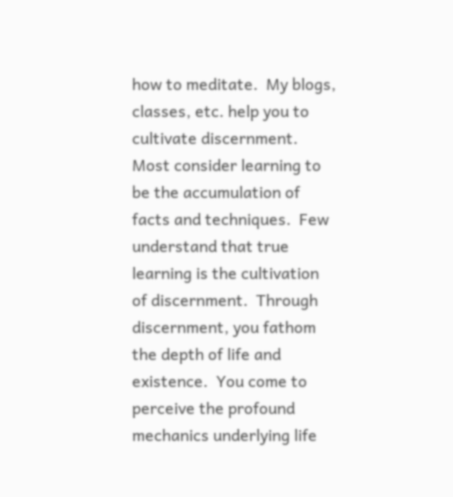how to meditate.  My blogs, classes, etc. help you to cultivate discernment.  Most consider learning to be the accumulation of facts and techniques.  Few understand that true learning is the cultivation of discernment.  Through discernment, you fathom the depth of life and existence.  You come to perceive the profound mechanics underlying life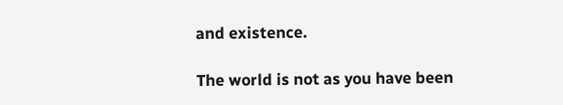and existence.

The world is not as you have been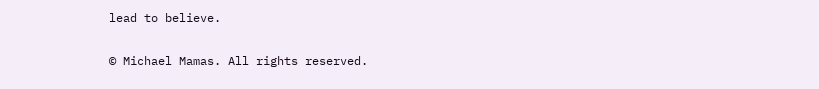lead to believe.

© Michael Mamas. All rights reserved.